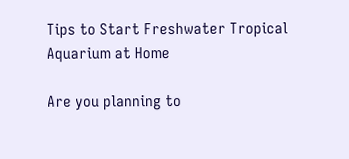Tips to Start Freshwater Tropical Aquarium at Home

Are you planning to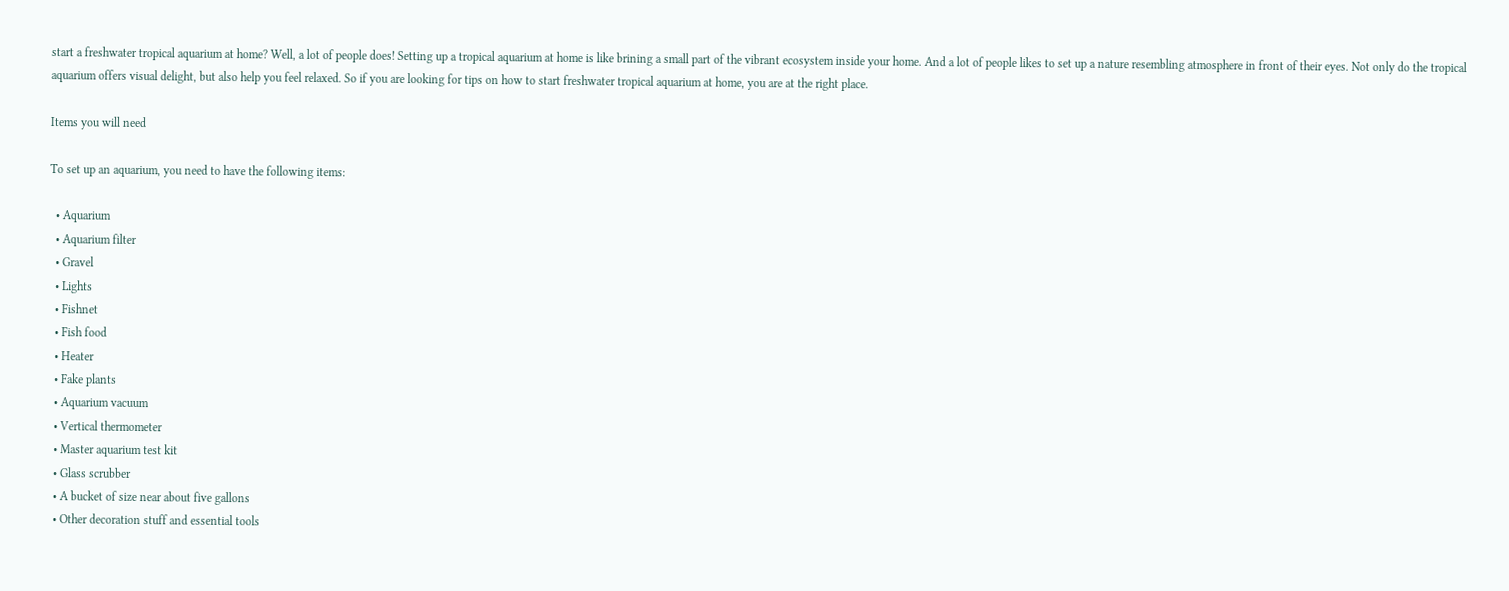start a freshwater tropical aquarium at home? Well, a lot of people does! Setting up a tropical aquarium at home is like brining a small part of the vibrant ecosystem inside your home. And a lot of people likes to set up a nature resembling atmosphere in front of their eyes. Not only do the tropical aquarium offers visual delight, but also help you feel relaxed. So if you are looking for tips on how to start freshwater tropical aquarium at home, you are at the right place.

Items you will need

To set up an aquarium, you need to have the following items:

  • Aquarium
  • Aquarium filter
  • Gravel
  • Lights
  • Fishnet
  • Fish food
  • Heater
  • Fake plants
  • Aquarium vacuum
  • Vertical thermometer
  • Master aquarium test kit
  • Glass scrubber
  • A bucket of size near about five gallons
  • Other decoration stuff and essential tools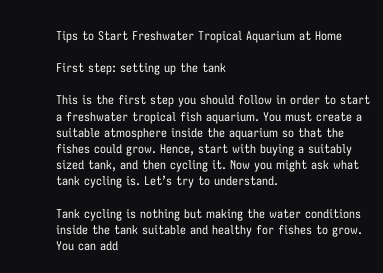Tips to Start Freshwater Tropical Aquarium at Home

First step: setting up the tank

This is the first step you should follow in order to start a freshwater tropical fish aquarium. You must create a suitable atmosphere inside the aquarium so that the fishes could grow. Hence, start with buying a suitably sized tank, and then cycling it. Now you might ask what tank cycling is. Let’s try to understand.

Tank cycling is nothing but making the water conditions inside the tank suitable and healthy for fishes to grow. You can add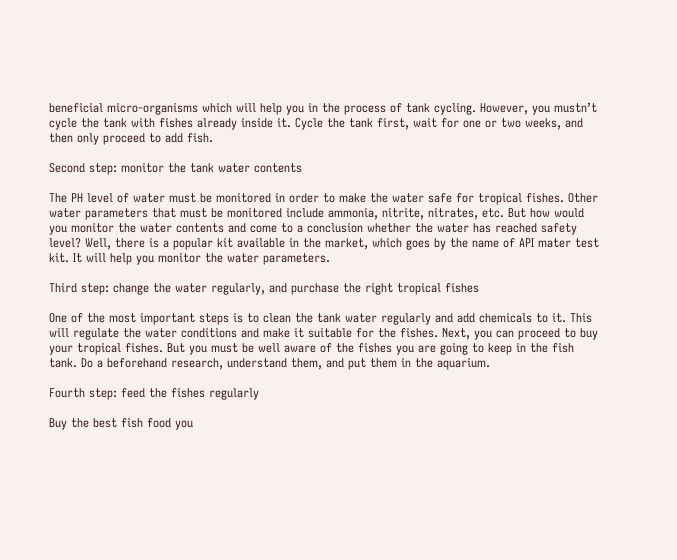beneficial micro-organisms which will help you in the process of tank cycling. However, you mustn’t cycle the tank with fishes already inside it. Cycle the tank first, wait for one or two weeks, and then only proceed to add fish.

Second step: monitor the tank water contents

The PH level of water must be monitored in order to make the water safe for tropical fishes. Other water parameters that must be monitored include ammonia, nitrite, nitrates, etc. But how would you monitor the water contents and come to a conclusion whether the water has reached safety level? Well, there is a popular kit available in the market, which goes by the name of API mater test kit. It will help you monitor the water parameters.

Third step: change the water regularly, and purchase the right tropical fishes

One of the most important steps is to clean the tank water regularly and add chemicals to it. This will regulate the water conditions and make it suitable for the fishes. Next, you can proceed to buy your tropical fishes. But you must be well aware of the fishes you are going to keep in the fish tank. Do a beforehand research, understand them, and put them in the aquarium.

Fourth step: feed the fishes regularly

Buy the best fish food you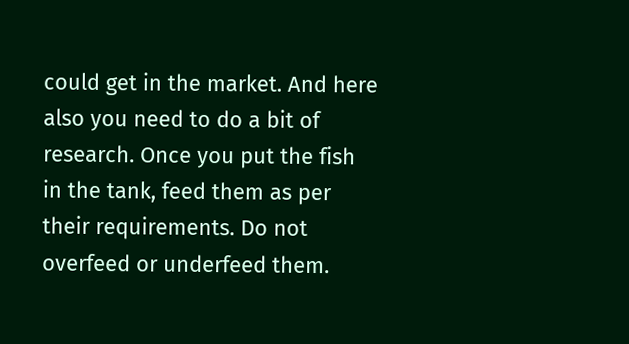could get in the market. And here also you need to do a bit of research. Once you put the fish in the tank, feed them as per their requirements. Do not overfeed or underfeed them.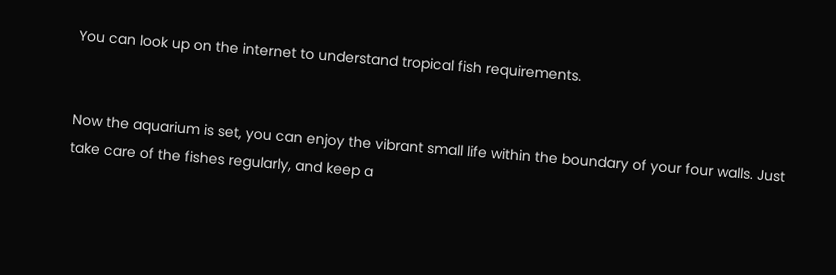You can look up on the internet to understand tropical fish requirements.


Now the aquarium is set, you can enjoy the vibrant small life within the boundary of your four walls. Just take care of the fishes regularly, and keep a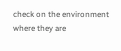check on the environment where they are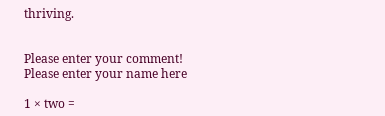thriving.


Please enter your comment!
Please enter your name here

1 × two =